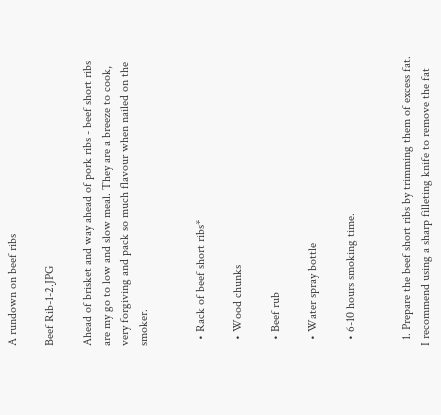A rundown on beef ribs

Beef Rib-1-2.JPG

Ahead of brisket and way ahead of pork ribs - beef short ribs are my go to low and slow meal. They are a breeze to cook, very forgiving and pack so much flavour when nailed on the smoker.


  • Rack of beef short ribs*

  • Wood chunks

  • Beef rub

  • Water spray bottle

  • 6-10 hours smoking time.


  1. Prepare the beef short ribs by trimming them of excess fat. I recommend using a sharp filleting knife to remove the fat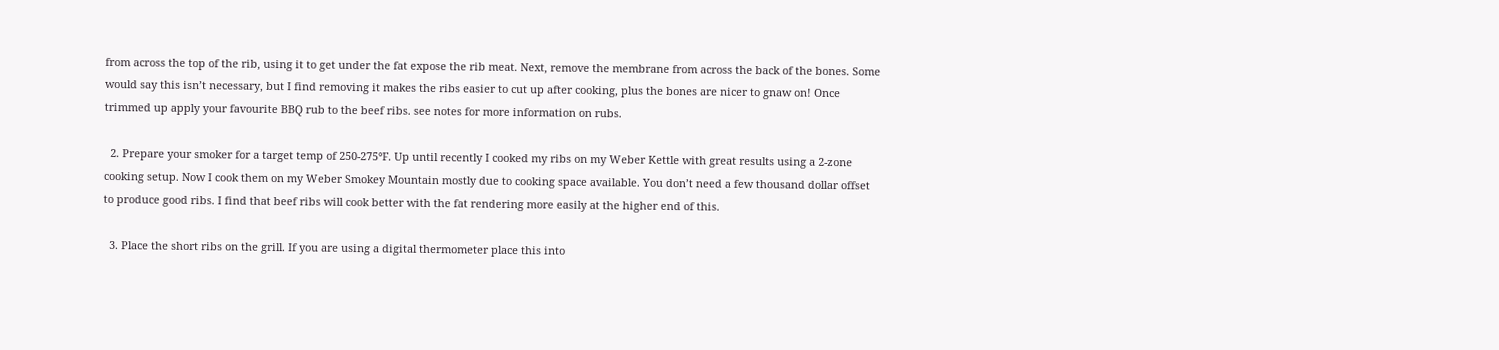from across the top of the rib, using it to get under the fat expose the rib meat. Next, remove the membrane from across the back of the bones. Some would say this isn’t necessary, but I find removing it makes the ribs easier to cut up after cooking, plus the bones are nicer to gnaw on! Once trimmed up apply your favourite BBQ rub to the beef ribs. see notes for more information on rubs.

  2. Prepare your smoker for a target temp of 250-275°F. Up until recently I cooked my ribs on my Weber Kettle with great results using a 2-zone cooking setup. Now I cook them on my Weber Smokey Mountain mostly due to cooking space available. You don’t need a few thousand dollar offset to produce good ribs. I find that beef ribs will cook better with the fat rendering more easily at the higher end of this.

  3. Place the short ribs on the grill. If you are using a digital thermometer place this into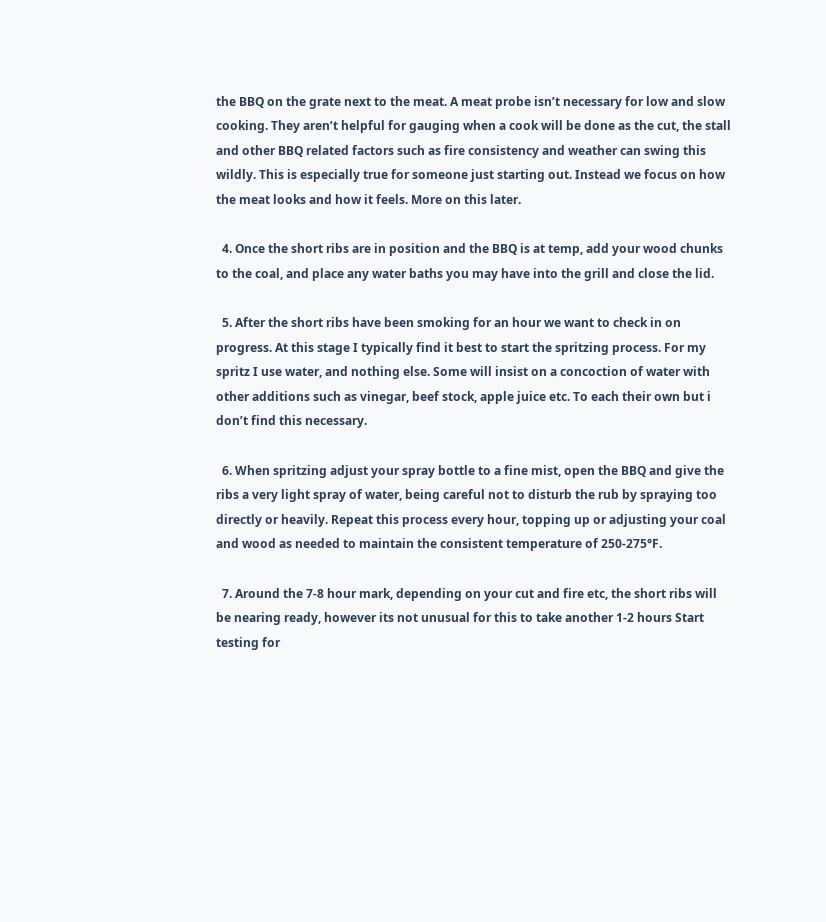the BBQ on the grate next to the meat. A meat probe isn’t necessary for low and slow cooking. They aren’t helpful for gauging when a cook will be done as the cut, the stall and other BBQ related factors such as fire consistency and weather can swing this wildly. This is especially true for someone just starting out. Instead we focus on how the meat looks and how it feels. More on this later.

  4. Once the short ribs are in position and the BBQ is at temp, add your wood chunks to the coal, and place any water baths you may have into the grill and close the lid.

  5. After the short ribs have been smoking for an hour we want to check in on progress. At this stage I typically find it best to start the spritzing process. For my spritz I use water, and nothing else. Some will insist on a concoction of water with other additions such as vinegar, beef stock, apple juice etc. To each their own but i don’t find this necessary.

  6. When spritzing adjust your spray bottle to a fine mist, open the BBQ and give the ribs a very light spray of water, being careful not to disturb the rub by spraying too directly or heavily. Repeat this process every hour, topping up or adjusting your coal and wood as needed to maintain the consistent temperature of 250-275°F.

  7. Around the 7-8 hour mark, depending on your cut and fire etc, the short ribs will be nearing ready, however its not unusual for this to take another 1-2 hours Start testing for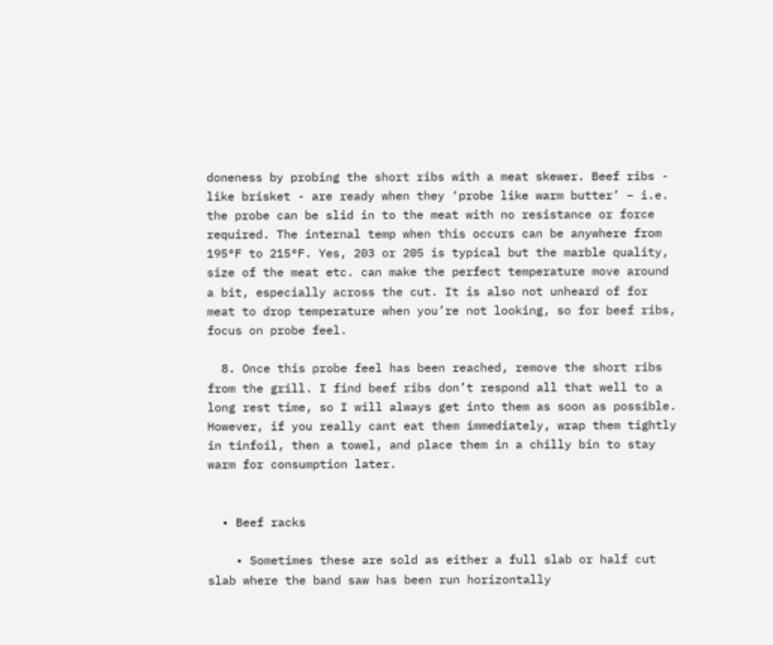doneness by probing the short ribs with a meat skewer. Beef ribs - like brisket - are ready when they ‘probe like warm butter’ – i.e. the probe can be slid in to the meat with no resistance or force required. The internal temp when this occurs can be anywhere from 195°F to 215°F. Yes, 203 or 205 is typical but the marble quality, size of the meat etc. can make the perfect temperature move around a bit, especially across the cut. It is also not unheard of for meat to drop temperature when you’re not looking, so for beef ribs, focus on probe feel.

  8. Once this probe feel has been reached, remove the short ribs from the grill. I find beef ribs don’t respond all that well to a long rest time, so I will always get into them as soon as possible. However, if you really cant eat them immediately, wrap them tightly in tinfoil, then a towel, and place them in a chilly bin to stay warm for consumption later.


  • Beef racks

    • Sometimes these are sold as either a full slab or half cut slab where the band saw has been run horizontally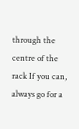through the centre of the rack If you can, always go for a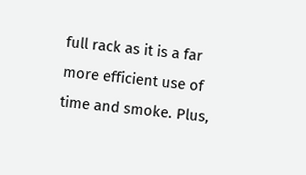full rack as it is a far more efficient use of time and smoke. Plus,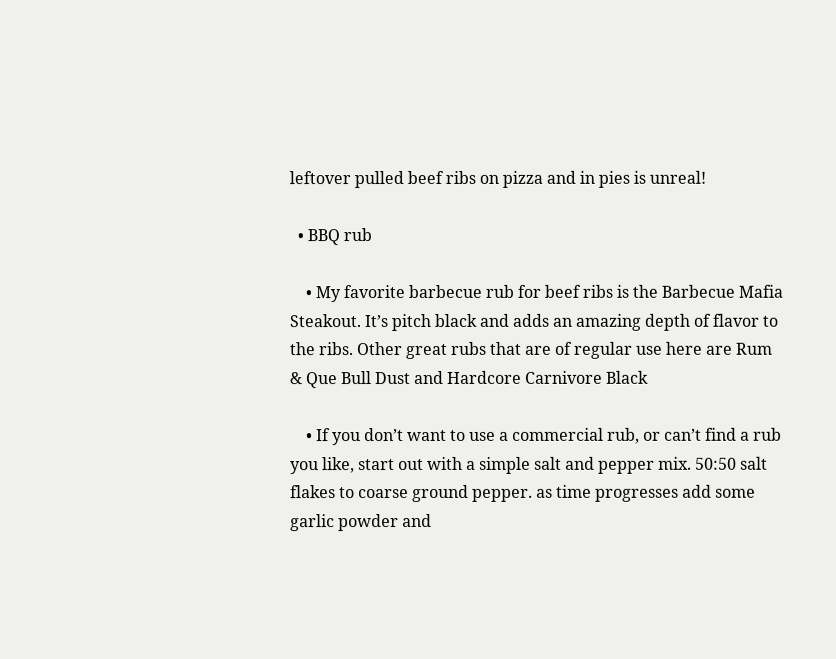leftover pulled beef ribs on pizza and in pies is unreal!

  • BBQ rub

    • My favorite barbecue rub for beef ribs is the Barbecue Mafia Steakout. It’s pitch black and adds an amazing depth of flavor to the ribs. Other great rubs that are of regular use here are Rum & Que Bull Dust and Hardcore Carnivore Black

    • If you don’t want to use a commercial rub, or can’t find a rub you like, start out with a simple salt and pepper mix. 50:50 salt flakes to coarse ground pepper. as time progresses add some garlic powder and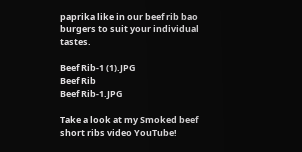paprika like in our beef rib bao burgers to suit your individual tastes.

Beef Rib-1 (1).JPG
Beef Rib
Beef Rib-1.JPG

Take a look at my Smoked beef short ribs video YouTube!